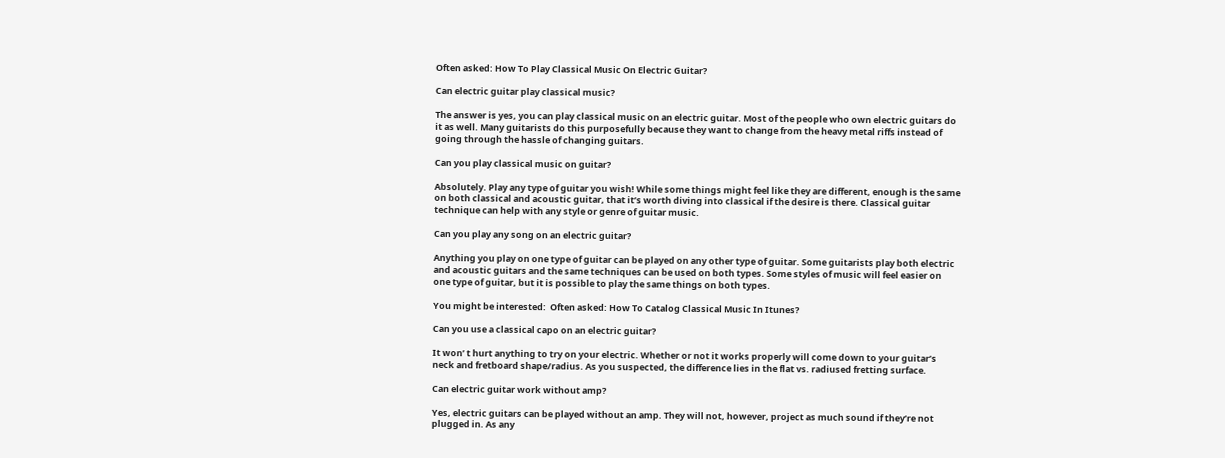Often asked: How To Play Classical Music On Electric Guitar?

Can electric guitar play classical music?

The answer is yes, you can play classical music on an electric guitar. Most of the people who own electric guitars do it as well. Many guitarists do this purposefully because they want to change from the heavy metal riffs instead of going through the hassle of changing guitars.

Can you play classical music on guitar?

Absolutely. Play any type of guitar you wish! While some things might feel like they are different, enough is the same on both classical and acoustic guitar, that it’s worth diving into classical if the desire is there. Classical guitar technique can help with any style or genre of guitar music.

Can you play any song on an electric guitar?

Anything you play on one type of guitar can be played on any other type of guitar. Some guitarists play both electric and acoustic guitars and the same techniques can be used on both types. Some styles of music will feel easier on one type of guitar, but it is possible to play the same things on both types.

You might be interested:  Often asked: How To Catalog Classical Music In Itunes?

Can you use a classical capo on an electric guitar?

It won’ t hurt anything to try on your electric. Whether or not it works properly will come down to your guitar’s neck and fretboard shape/radius. As you suspected, the difference lies in the flat vs. radiused fretting surface.

Can electric guitar work without amp?

Yes, electric guitars can be played without an amp. They will not, however, project as much sound if they’re not plugged in. As any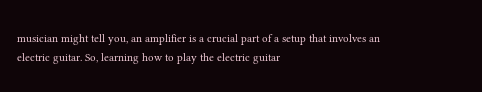musician might tell you, an amplifier is a crucial part of a setup that involves an electric guitar. So, learning how to play the electric guitar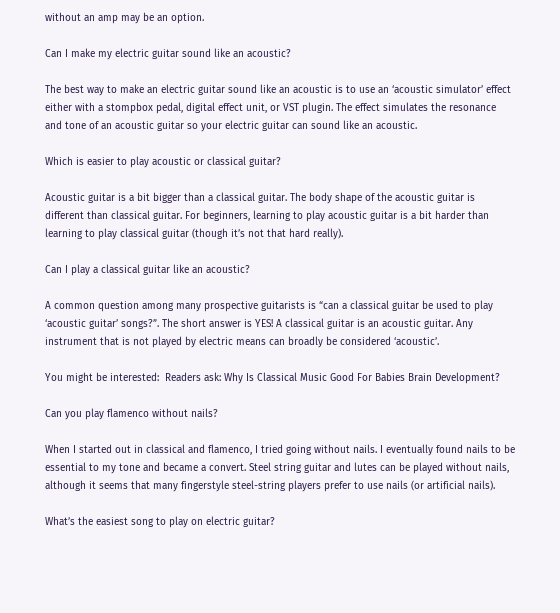without an amp may be an option.

Can I make my electric guitar sound like an acoustic?

The best way to make an electric guitar sound like an acoustic is to use an ‘acoustic simulator’ effect either with a stompbox pedal, digital effect unit, or VST plugin. The effect simulates the resonance and tone of an acoustic guitar so your electric guitar can sound like an acoustic.

Which is easier to play acoustic or classical guitar?

Acoustic guitar is a bit bigger than a classical guitar. The body shape of the acoustic guitar is different than classical guitar. For beginners, learning to play acoustic guitar is a bit harder than learning to play classical guitar (though it’s not that hard really).

Can I play a classical guitar like an acoustic?

A common question among many prospective guitarists is “can a classical guitar be used to play ‘acoustic guitar’ songs?”. The short answer is YES! A classical guitar is an acoustic guitar. Any instrument that is not played by electric means can broadly be considered ‘acoustic’.

You might be interested:  Readers ask: Why Is Classical Music Good For Babies Brain Development?

Can you play flamenco without nails?

When I started out in classical and flamenco, I tried going without nails. I eventually found nails to be essential to my tone and became a convert. Steel string guitar and lutes can be played without nails, although it seems that many fingerstyle steel-string players prefer to use nails (or artificial nails).

What’s the easiest song to play on electric guitar?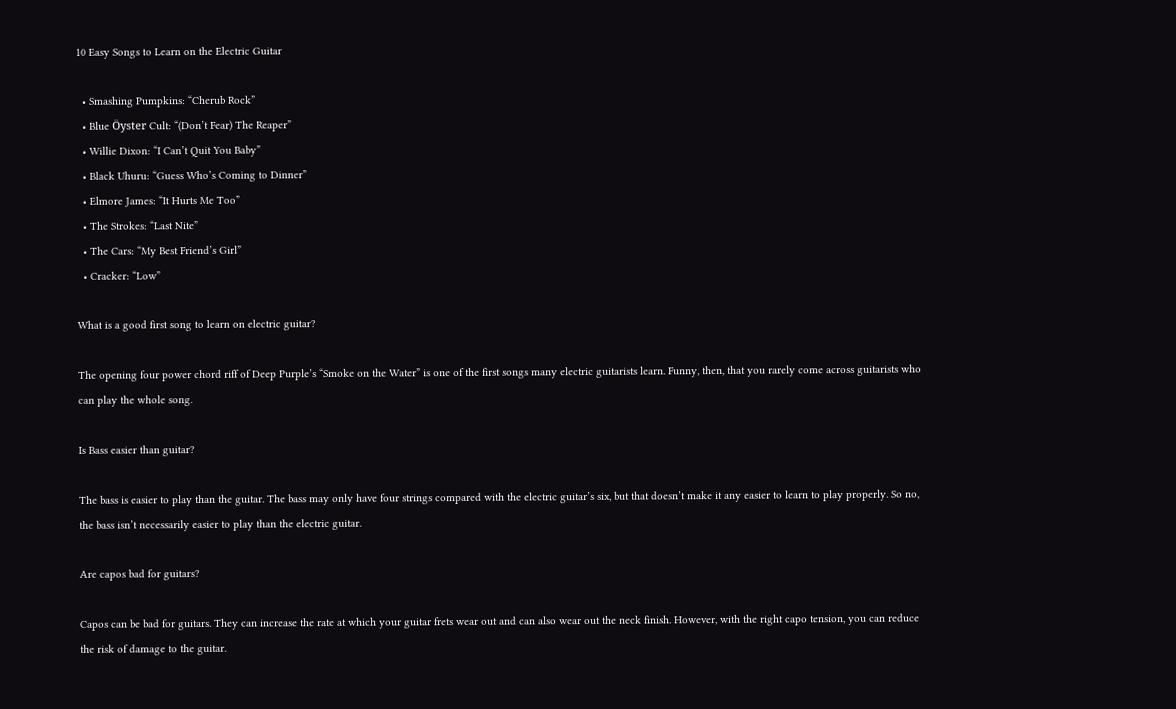10 Easy Songs to Learn on the Electric Guitar

  • Smashing Pumpkins: “Cherub Rock”
  • Blue Öyster Cult: “(Don’t Fear) The Reaper”
  • Willie Dixon: “I Can’t Quit You Baby”
  • Black Uhuru: “Guess Who’s Coming to Dinner”
  • Elmore James: “It Hurts Me Too”
  • The Strokes: “Last Nite”
  • The Cars: “My Best Friend’s Girl”
  • Cracker: “Low”

What is a good first song to learn on electric guitar?

The opening four power chord riff of Deep Purple’s “Smoke on the Water” is one of the first songs many electric guitarists learn. Funny, then, that you rarely come across guitarists who can play the whole song.

Is Bass easier than guitar?

The bass is easier to play than the guitar. The bass may only have four strings compared with the electric guitar’s six, but that doesn’t make it any easier to learn to play properly. So no, the bass isn’t necessarily easier to play than the electric guitar.

Are capos bad for guitars?

Capos can be bad for guitars. They can increase the rate at which your guitar frets wear out and can also wear out the neck finish. However, with the right capo tension, you can reduce the risk of damage to the guitar.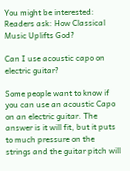You might be interested:  Readers ask: How Classical Music Uplifts God?

Can I use acoustic capo on electric guitar?

Some people want to know if you can use an acoustic Capo on an electric guitar. The answer is it will fit, but it puts to much pressure on the strings and the guitar pitch will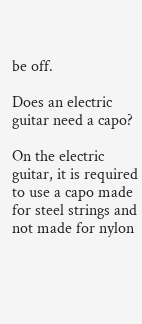be off.

Does an electric guitar need a capo?

On the electric guitar, it is required to use a capo made for steel strings and not made for nylon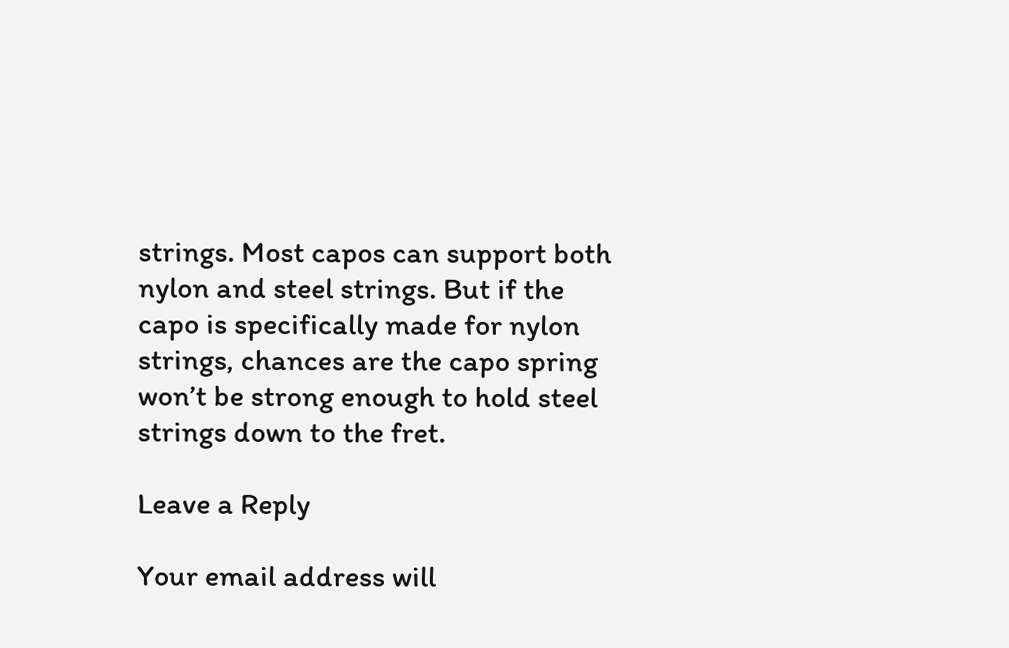strings. Most capos can support both nylon and steel strings. But if the capo is specifically made for nylon strings, chances are the capo spring won’t be strong enough to hold steel strings down to the fret.

Leave a Reply

Your email address will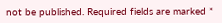not be published. Required fields are marked *